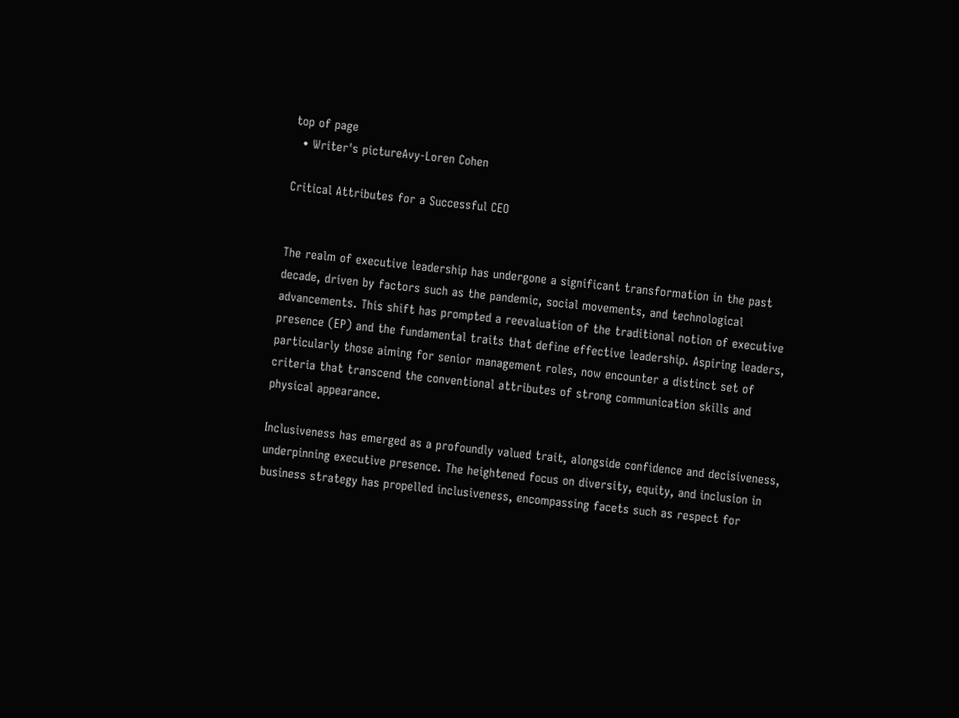top of page
  • Writer's pictureAvy-Loren Cohen

Critical Attributes for a Successful CEO


The realm of executive leadership has undergone a significant transformation in the past decade, driven by factors such as the pandemic, social movements, and technological advancements. This shift has prompted a reevaluation of the traditional notion of executive presence (EP) and the fundamental traits that define effective leadership. Aspiring leaders, particularly those aiming for senior management roles, now encounter a distinct set of criteria that transcend the conventional attributes of strong communication skills and physical appearance.

Inclusiveness has emerged as a profoundly valued trait, alongside confidence and decisiveness, underpinning executive presence. The heightened focus on diversity, equity, and inclusion in business strategy has propelled inclusiveness, encompassing facets such as respect for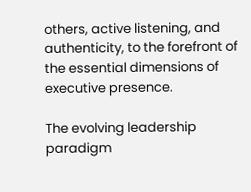others, active listening, and authenticity, to the forefront of the essential dimensions of executive presence.

The evolving leadership paradigm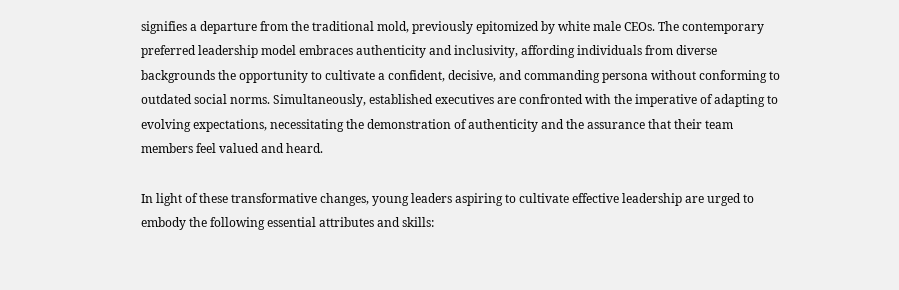signifies a departure from the traditional mold, previously epitomized by white male CEOs. The contemporary preferred leadership model embraces authenticity and inclusivity, affording individuals from diverse backgrounds the opportunity to cultivate a confident, decisive, and commanding persona without conforming to outdated social norms. Simultaneously, established executives are confronted with the imperative of adapting to evolving expectations, necessitating the demonstration of authenticity and the assurance that their team members feel valued and heard.

In light of these transformative changes, young leaders aspiring to cultivate effective leadership are urged to embody the following essential attributes and skills: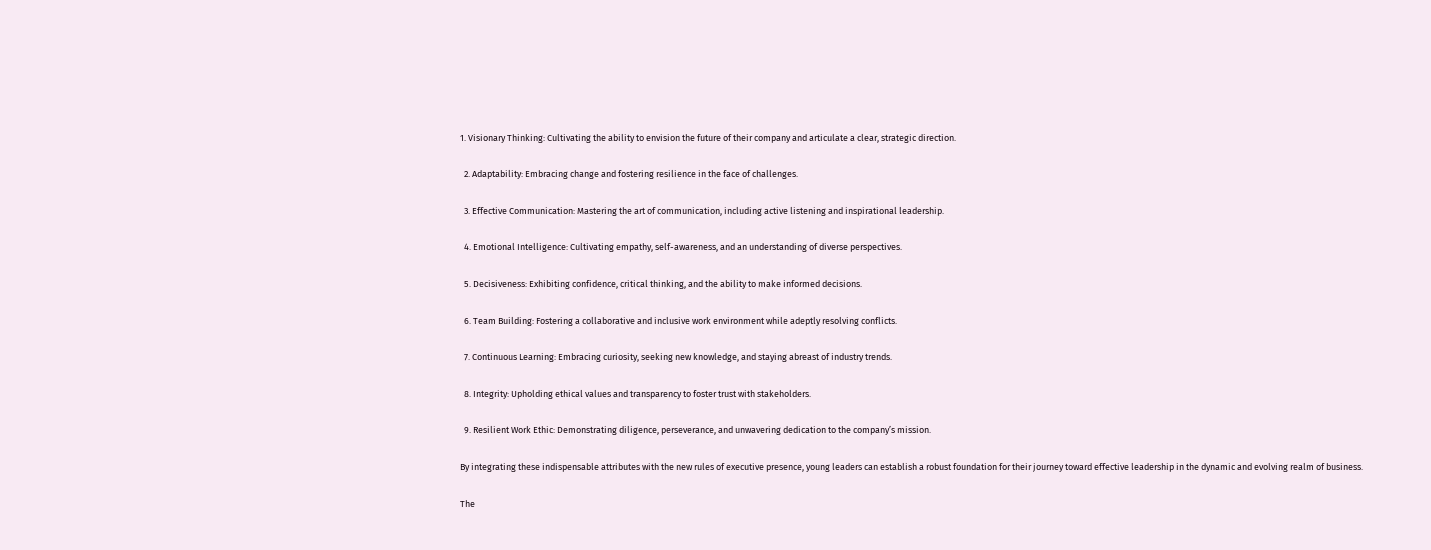1. Visionary Thinking: Cultivating the ability to envision the future of their company and articulate a clear, strategic direction.

  2. Adaptability: Embracing change and fostering resilience in the face of challenges.

  3. Effective Communication: Mastering the art of communication, including active listening and inspirational leadership.

  4. Emotional Intelligence: Cultivating empathy, self-awareness, and an understanding of diverse perspectives.

  5. Decisiveness: Exhibiting confidence, critical thinking, and the ability to make informed decisions.

  6. Team Building: Fostering a collaborative and inclusive work environment while adeptly resolving conflicts.

  7. Continuous Learning: Embracing curiosity, seeking new knowledge, and staying abreast of industry trends.

  8. Integrity: Upholding ethical values and transparency to foster trust with stakeholders.

  9. Resilient Work Ethic: Demonstrating diligence, perseverance, and unwavering dedication to the company’s mission.

By integrating these indispensable attributes with the new rules of executive presence, young leaders can establish a robust foundation for their journey toward effective leadership in the dynamic and evolving realm of business.

The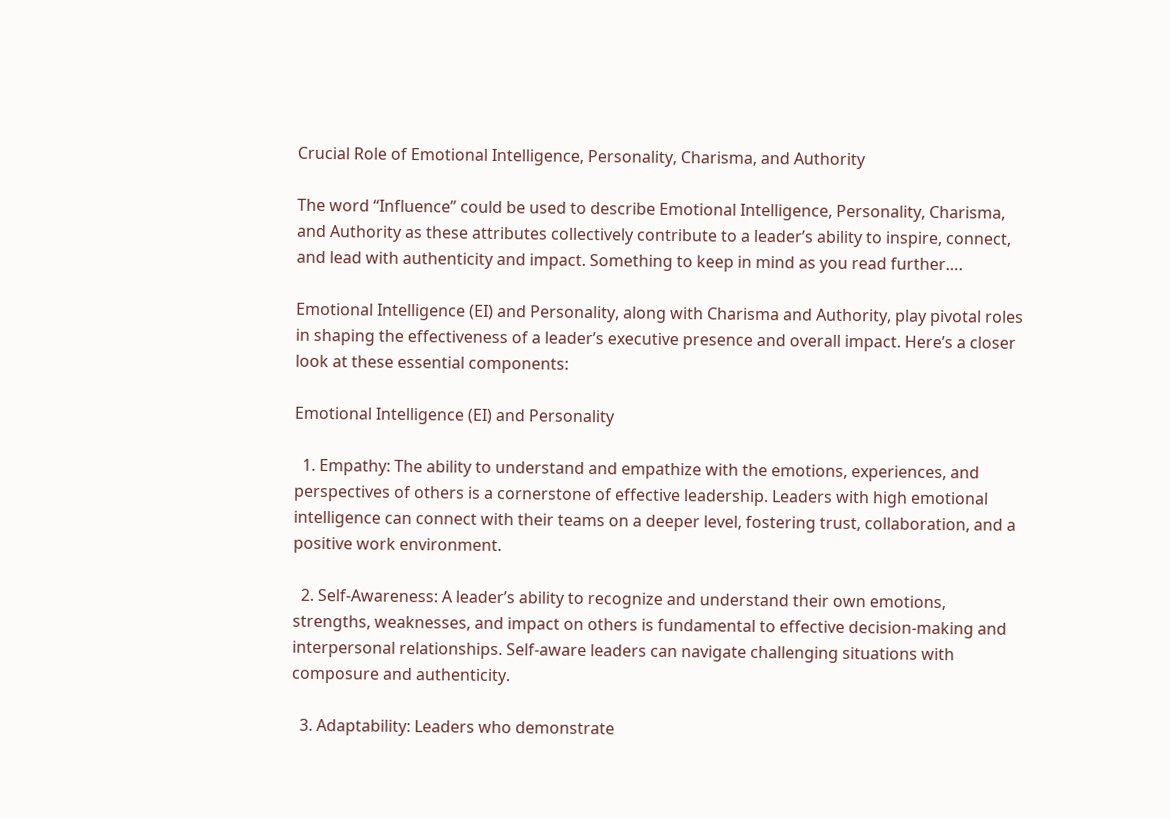Crucial Role of Emotional Intelligence, Personality, Charisma, and Authority

The word “Influence” could be used to describe Emotional Intelligence, Personality, Charisma, and Authority as these attributes collectively contribute to a leader’s ability to inspire, connect, and lead with authenticity and impact. Something to keep in mind as you read further….

Emotional Intelligence (EI) and Personality, along with Charisma and Authority, play pivotal roles in shaping the effectiveness of a leader’s executive presence and overall impact. Here’s a closer look at these essential components:

Emotional Intelligence (EI) and Personality

  1. Empathy: The ability to understand and empathize with the emotions, experiences, and perspectives of others is a cornerstone of effective leadership. Leaders with high emotional intelligence can connect with their teams on a deeper level, fostering trust, collaboration, and a positive work environment.

  2. Self-Awareness: A leader’s ability to recognize and understand their own emotions, strengths, weaknesses, and impact on others is fundamental to effective decision-making and interpersonal relationships. Self-aware leaders can navigate challenging situations with composure and authenticity.

  3. Adaptability: Leaders who demonstrate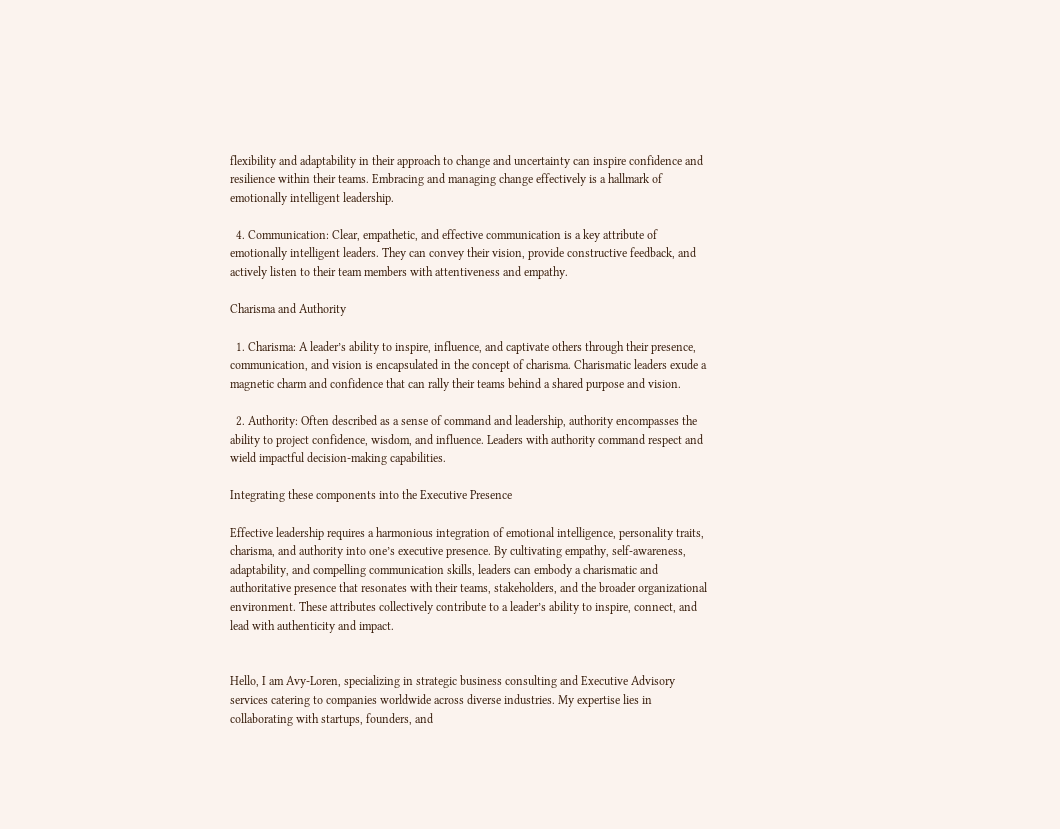flexibility and adaptability in their approach to change and uncertainty can inspire confidence and resilience within their teams. Embracing and managing change effectively is a hallmark of emotionally intelligent leadership.

  4. Communication: Clear, empathetic, and effective communication is a key attribute of emotionally intelligent leaders. They can convey their vision, provide constructive feedback, and actively listen to their team members with attentiveness and empathy.

Charisma and Authority

  1. Charisma: A leader’s ability to inspire, influence, and captivate others through their presence, communication, and vision is encapsulated in the concept of charisma. Charismatic leaders exude a magnetic charm and confidence that can rally their teams behind a shared purpose and vision.

  2. Authority: Often described as a sense of command and leadership, authority encompasses the ability to project confidence, wisdom, and influence. Leaders with authority command respect and wield impactful decision-making capabilities.

Integrating these components into the Executive Presence

Effective leadership requires a harmonious integration of emotional intelligence, personality traits, charisma, and authority into one’s executive presence. By cultivating empathy, self-awareness, adaptability, and compelling communication skills, leaders can embody a charismatic and authoritative presence that resonates with their teams, stakeholders, and the broader organizational environment. These attributes collectively contribute to a leader’s ability to inspire, connect, and lead with authenticity and impact.


Hello, I am Avy-Loren, specializing in strategic business consulting and Executive Advisory services catering to companies worldwide across diverse industries. My expertise lies in collaborating with startups, founders, and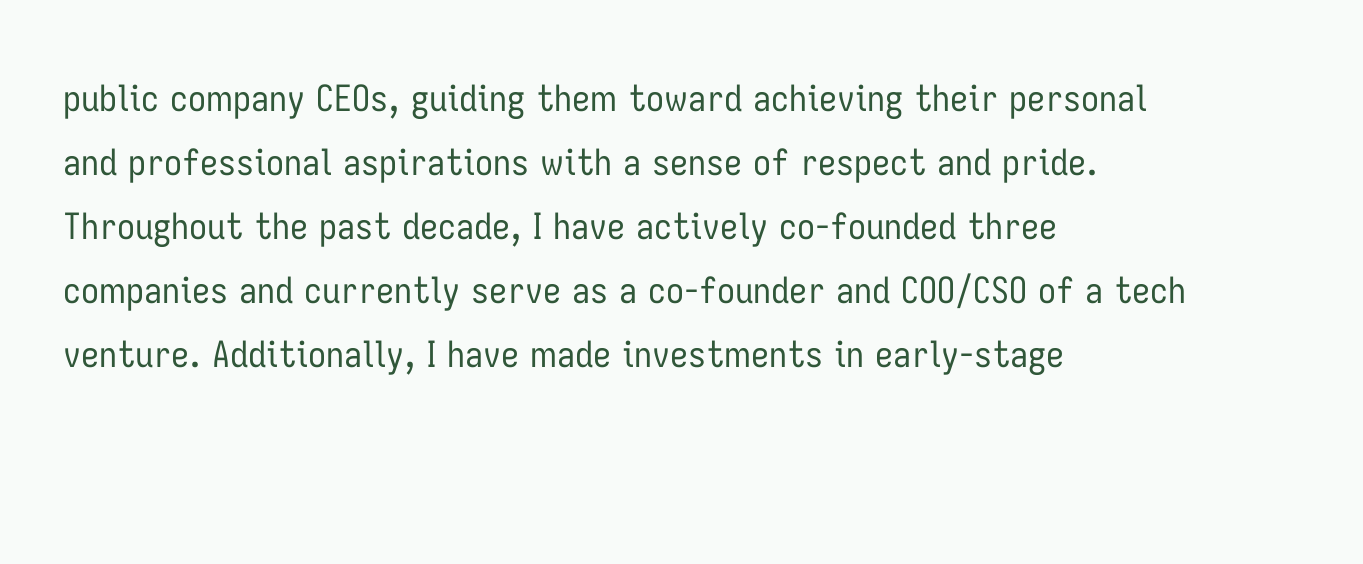public company CEOs, guiding them toward achieving their personal and professional aspirations with a sense of respect and pride. Throughout the past decade, I have actively co-founded three companies and currently serve as a co-founder and COO/CSO of a tech venture. Additionally, I have made investments in early-stage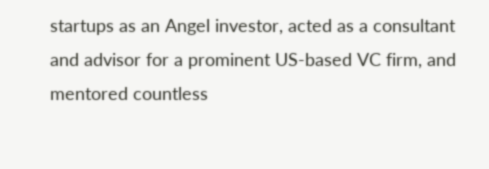startups as an Angel investor, acted as a consultant and advisor for a prominent US-based VC firm, and mentored countless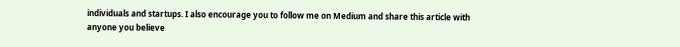individuals and startups. I also encourage you to follow me on Medium and share this article with anyone you believe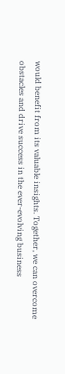would benefit from its valuable insights. Together, we can overcome obstacles and drive success in the ever-evolving business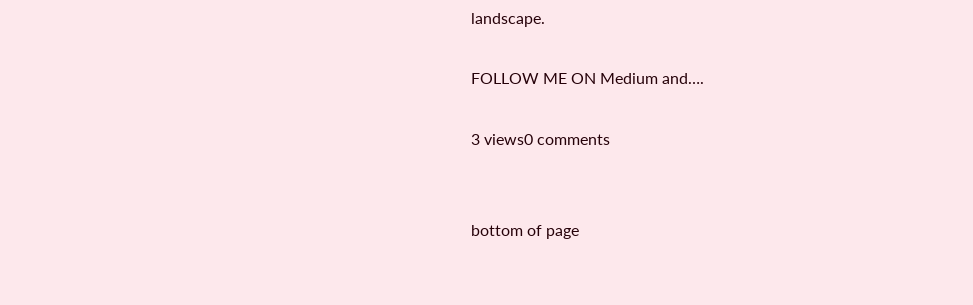landscape.

FOLLOW ME ON Medium and….

3 views0 comments


bottom of page